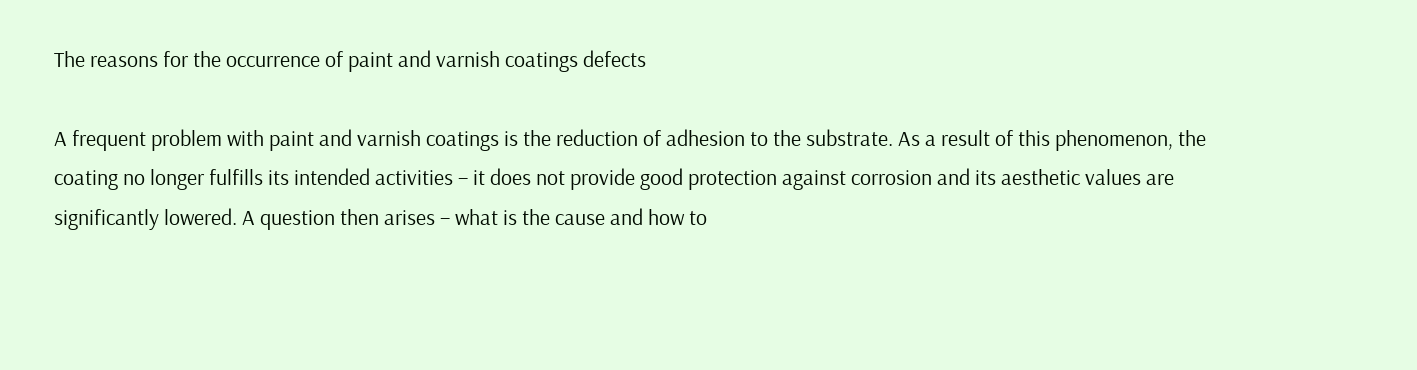The reasons for the occurrence of paint and varnish coatings defects

A frequent problem with paint and varnish coatings is the reduction of adhesion to the substrate. As a result of this phenomenon, the coating no longer fulfills its intended activities – it does not provide good protection against corrosion and its aesthetic values are significantly lowered. A question then arises – what is the cause and how to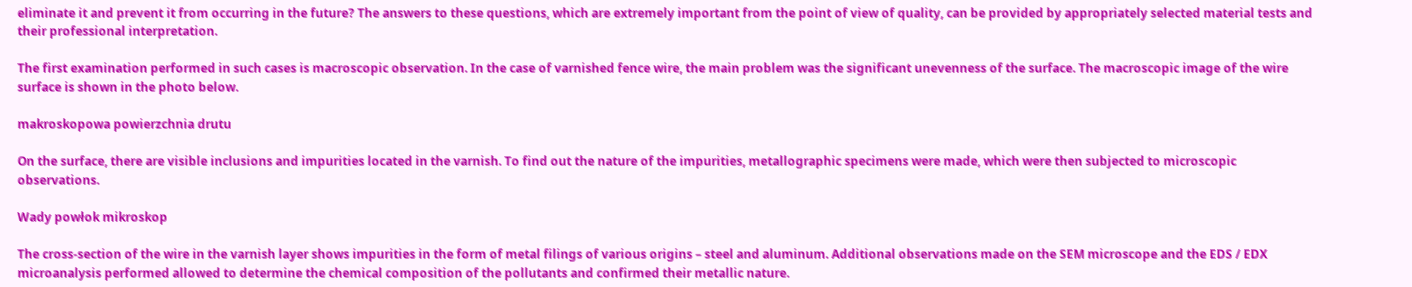eliminate it and prevent it from occurring in the future? The answers to these questions, which are extremely important from the point of view of quality, can be provided by appropriately selected material tests and their professional interpretation.

The first examination performed in such cases is macroscopic observation. In the case of varnished fence wire, the main problem was the significant unevenness of the surface. The macroscopic image of the wire surface is shown in the photo below.

makroskopowa powierzchnia drutu

On the surface, there are visible inclusions and impurities located in the varnish. To find out the nature of the impurities, metallographic specimens were made, which were then subjected to microscopic observations.

Wady powłok mikroskop

The cross-section of the wire in the varnish layer shows impurities in the form of metal filings of various origins – steel and aluminum. Additional observations made on the SEM microscope and the EDS / EDX microanalysis performed allowed to determine the chemical composition of the pollutants and confirmed their metallic nature.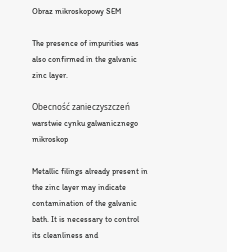Obraz mikroskopowy SEM

The presence of impurities was also confirmed in the galvanic zinc layer.

Obecność zanieczyszczeń warstwie cynku galwanicznego mikroskop

Metallic filings already present in the zinc layer may indicate contamination of the galvanic bath. It is necessary to control its cleanliness and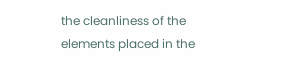the cleanliness of the elements placed in the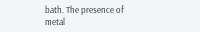bath. The presence of metal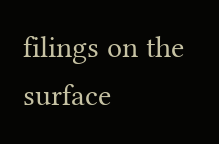filings on the surface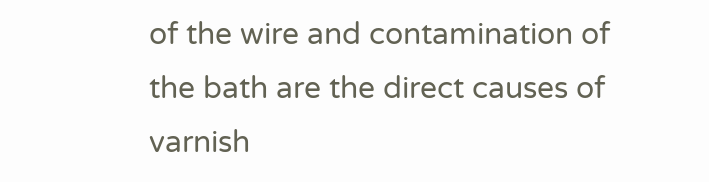of the wire and contamination of the bath are the direct causes of varnish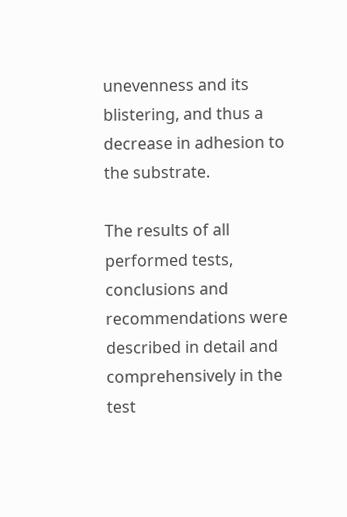unevenness and its blistering, and thus a decrease in adhesion to the substrate.

The results of all performed tests, conclusions and recommendations were described in detail and comprehensively in the test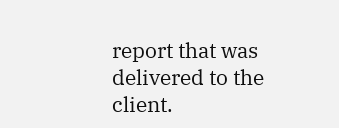report that was delivered to the client.